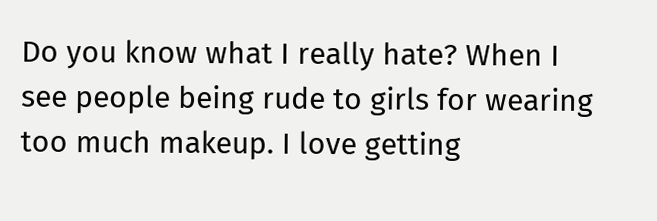Do you know what I really hate? When I see people being rude to girls for wearing too much makeup. I love getting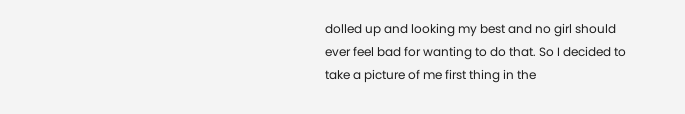dolled up and looking my best and no girl should ever feel bad for wanting to do that. So I decided to take a picture of me first thing in the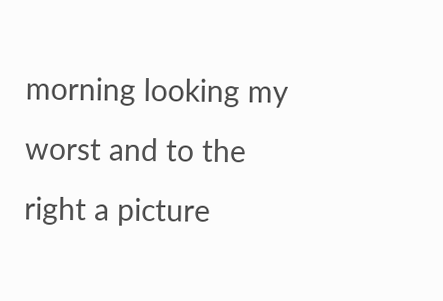morning looking my worst and to the right a picture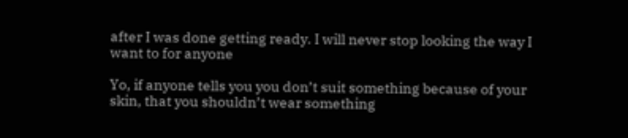after I was done getting ready. I will never stop looking the way I want to for anyone

Yo, if anyone tells you you don’t suit something because of your skin, that you shouldn’t wear something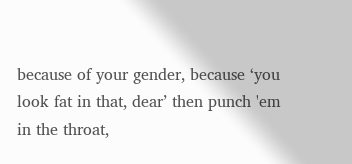because of your gender, because ‘you look fat in that, dear’ then punch 'em in the throat,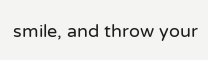smile, and throw your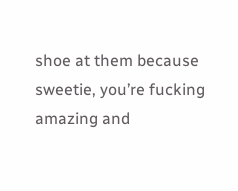shoe at them because sweetie, you’re fucking amazing and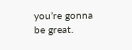you’re gonna be great.